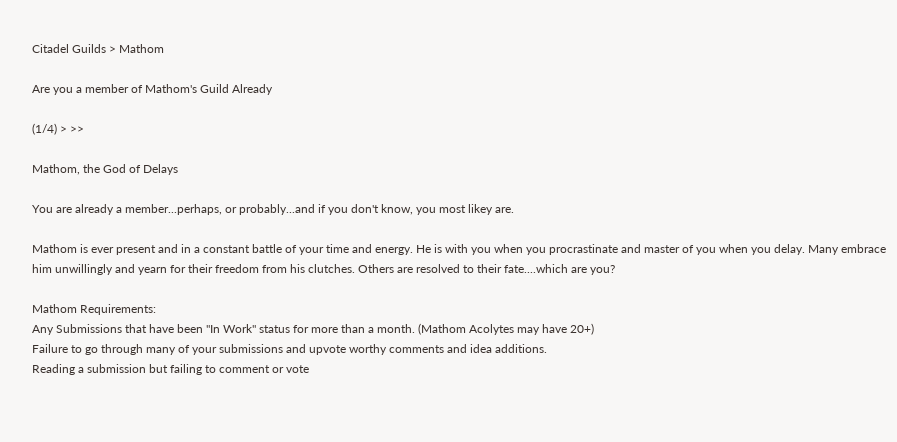Citadel Guilds > Mathom

Are you a member of Mathom's Guild Already

(1/4) > >>

Mathom, the God of Delays

You are already a member...perhaps, or probably...and if you don't know, you most likey are.

Mathom is ever present and in a constant battle of your time and energy. He is with you when you procrastinate and master of you when you delay. Many embrace him unwillingly and yearn for their freedom from his clutches. Others are resolved to their fate....which are you?

Mathom Requirements:
Any Submissions that have been "In Work" status for more than a month. (Mathom Acolytes may have 20+)
Failure to go through many of your submissions and upvote worthy comments and idea additions.
Reading a submission but failing to comment or vote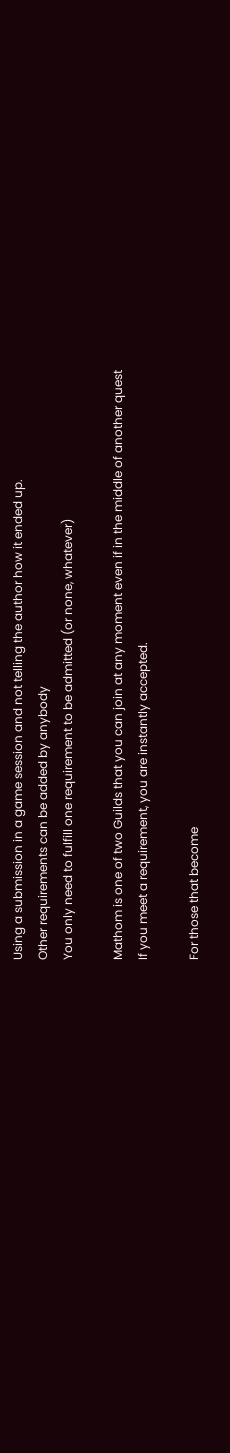Using a submission in a game session and not telling the author how it ended up.
Other requirements can be added by anybody
You only need to fulfill one requirement to be admitted (or none, whatever)

Mathom is one of two Guilds that you can join at any moment even if in the middle of another quest
If you meet a requirement, you are instantly accepted.

For those that become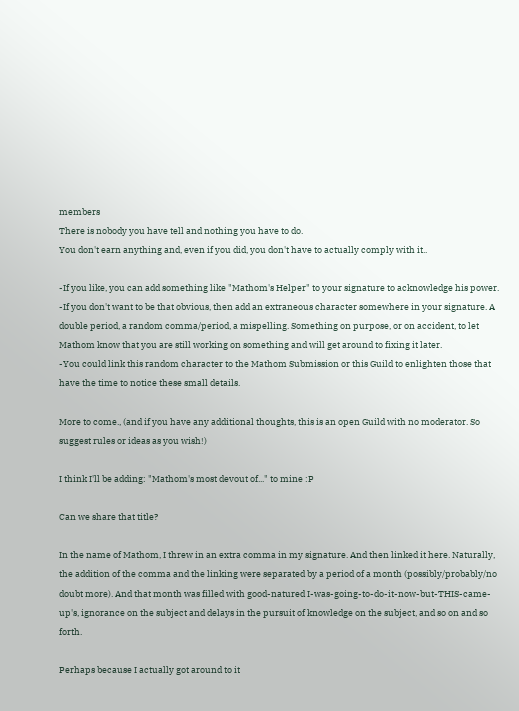members
There is nobody you have tell and nothing you have to do.
You don't earn anything and, even if you did, you don't have to actually comply with it..

-If you like, you can add something like "Mathom's Helper" to your signature to acknowledge his power.
-If you don't want to be that obvious, then add an extraneous character somewhere in your signature. A double period, a random comma/period, a mispelling. Something on purpose, or on accident, to let Mathom know that you are still working on something and will get around to fixing it later.
-You could link this random character to the Mathom Submission or this Guild to enlighten those that have the time to notice these small details.

More to come., (and if you have any additional thoughts, this is an open Guild with no moderator. So suggest rules or ideas as you wish!)

I think I'll be adding: "Mathom's most devout of..." to mine :P

Can we share that title?

In the name of Mathom, I threw in an extra comma in my signature. And then linked it here. Naturally, the addition of the comma and the linking were separated by a period of a month (possibly/probably/no doubt more). And that month was filled with good-natured I-was-going-to-do-it-now-but-THIS-came-up's, ignorance on the subject and delays in the pursuit of knowledge on the subject, and so on and so forth.

Perhaps because I actually got around to it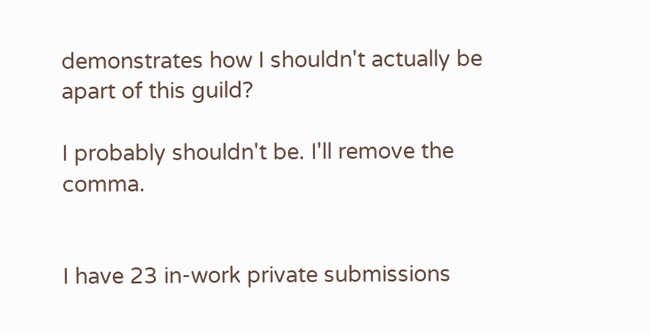demonstrates how I shouldn't actually be apart of this guild?

I probably shouldn't be. I'll remove the comma.


I have 23 in-work private submissions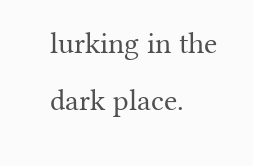lurking in the dark place.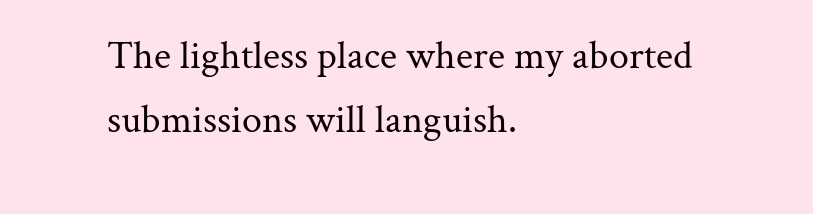The lightless place where my aborted submissions will languish.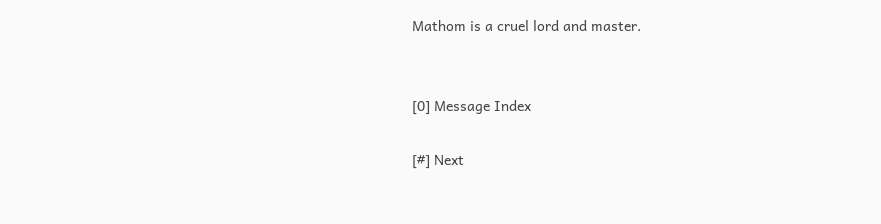Mathom is a cruel lord and master.


[0] Message Index

[#] Next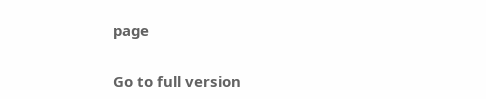page

Go to full version